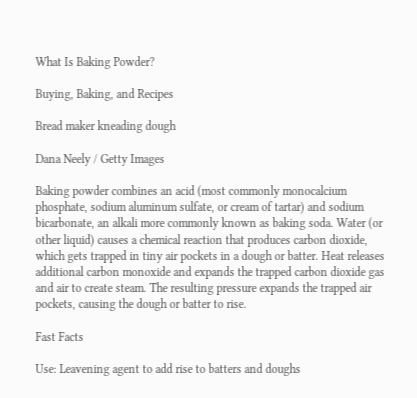What Is Baking Powder?

Buying, Baking, and Recipes

Bread maker kneading dough

Dana Neely / Getty Images

Baking powder combines an acid (most commonly monocalcium phosphate, sodium aluminum sulfate, or cream of tartar) and sodium bicarbonate, an alkali more commonly known as baking soda. Water (or other liquid) causes a chemical reaction that produces carbon dioxide, which gets trapped in tiny air pockets in a dough or batter. Heat releases additional carbon monoxide and expands the trapped carbon dioxide gas and air to create steam. The resulting pressure expands the trapped air pockets, causing the dough or batter to rise.

Fast Facts

Use: Leavening agent to add rise to batters and doughs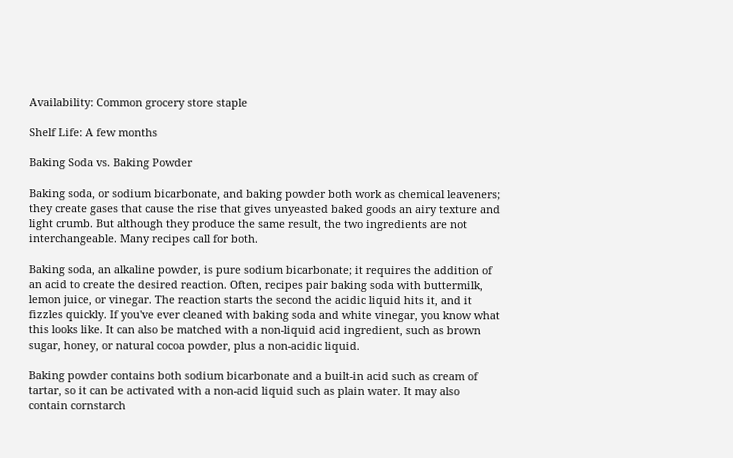Availability: Common grocery store staple

Shelf Life: A few months

Baking Soda vs. Baking Powder

Baking soda, or sodium bicarbonate, and baking powder both work as chemical leaveners; they create gases that cause the rise that gives unyeasted baked goods an airy texture and light crumb. But although they produce the same result, the two ingredients are not interchangeable. Many recipes call for both.

Baking soda, an alkaline powder, is pure sodium bicarbonate; it requires the addition of an acid to create the desired reaction. Often, recipes pair baking soda with buttermilk, lemon juice, or vinegar. The reaction starts the second the acidic liquid hits it, and it fizzles quickly. If you've ever cleaned with baking soda and white vinegar, you know what this looks like. It can also be matched with a non-liquid acid ingredient, such as brown sugar, honey, or natural cocoa powder, plus a non-acidic liquid.

Baking powder contains both sodium bicarbonate and a built-in acid such as cream of tartar, so it can be activated with a non-acid liquid such as plain water. It may also contain cornstarch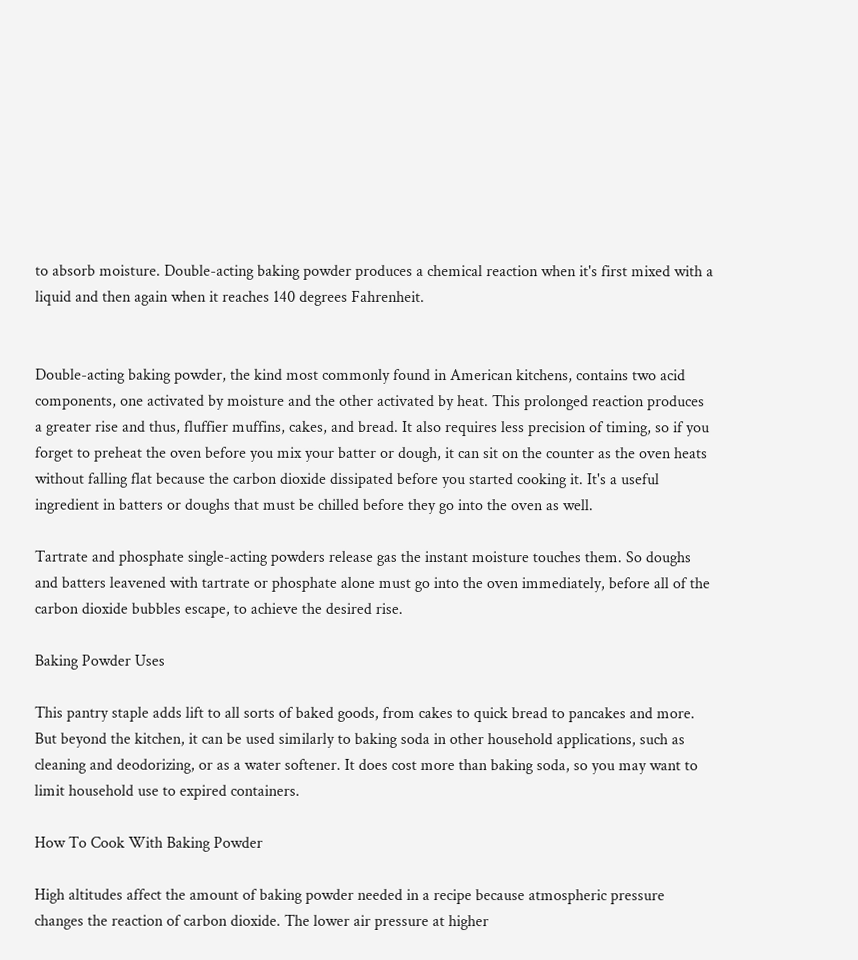to absorb moisture. Double-acting baking powder produces a chemical reaction when it's first mixed with a liquid and then again when it reaches 140 degrees Fahrenheit.


Double-acting baking powder, the kind most commonly found in American kitchens, contains two acid components, one activated by moisture and the other activated by heat. This prolonged reaction produces a greater rise and thus, fluffier muffins, cakes, and bread. It also requires less precision of timing, so if you forget to preheat the oven before you mix your batter or dough, it can sit on the counter as the oven heats without falling flat because the carbon dioxide dissipated before you started cooking it. It's a useful ingredient in batters or doughs that must be chilled before they go into the oven as well.

Tartrate and phosphate single-acting powders release gas the instant moisture touches them. So doughs and batters leavened with tartrate or phosphate alone must go into the oven immediately, before all of the carbon dioxide bubbles escape, to achieve the desired rise.

Baking Powder Uses

This pantry staple adds lift to all sorts of baked goods, from cakes to quick bread to pancakes and more. But beyond the kitchen, it can be used similarly to baking soda in other household applications, such as cleaning and deodorizing, or as a water softener. It does cost more than baking soda, so you may want to limit household use to expired containers.

How To Cook With Baking Powder

High altitudes affect the amount of baking powder needed in a recipe because atmospheric pressure changes the reaction of carbon dioxide. The lower air pressure at higher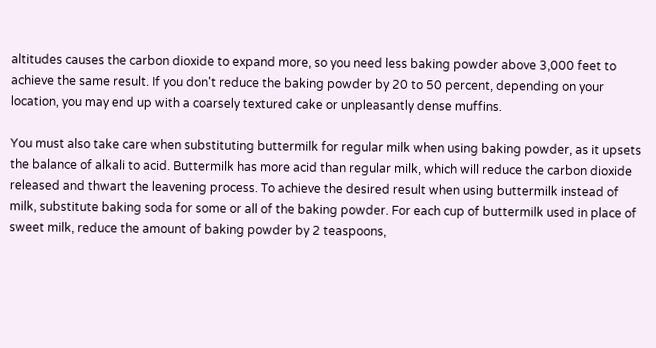altitudes causes the carbon dioxide to expand more, so you need less baking powder above 3,000 feet to achieve the same result. If you don't reduce the baking powder by 20 to 50 percent, depending on your location, you may end up with a coarsely textured cake or unpleasantly dense muffins.

You must also take care when substituting buttermilk for regular milk when using baking powder, as it upsets the balance of alkali to acid. Buttermilk has more acid than regular milk, which will reduce the carbon dioxide released and thwart the leavening process. To achieve the desired result when using buttermilk instead of milk, substitute baking soda for some or all of the baking powder. For each cup of buttermilk used in place of sweet milk, reduce the amount of baking powder by 2 teaspoons,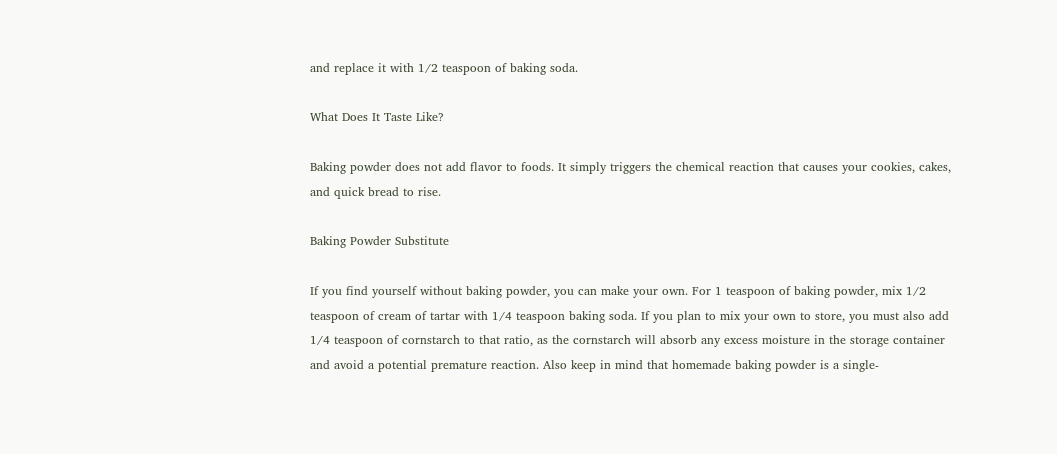and replace it with 1/2 teaspoon of baking soda.

What Does It Taste Like?

Baking powder does not add flavor to foods. It simply triggers the chemical reaction that causes your cookies, cakes, and quick bread to rise.

Baking Powder Substitute

If you find yourself without baking powder, you can make your own. For 1 teaspoon of baking powder, mix 1/2 teaspoon of cream of tartar with 1/4 teaspoon baking soda. If you plan to mix your own to store, you must also add 1/4 teaspoon of cornstarch to that ratio, as the cornstarch will absorb any excess moisture in the storage container and avoid a potential premature reaction. Also keep in mind that homemade baking powder is a single-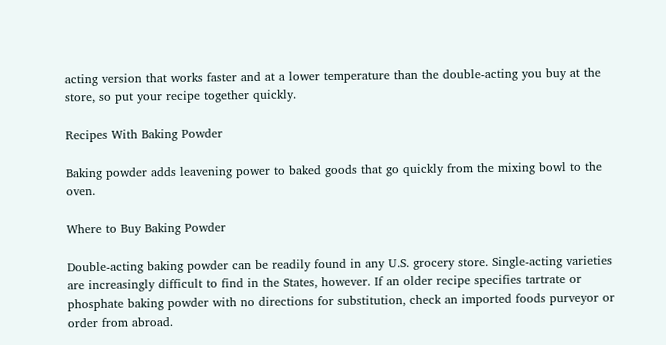acting version that works faster and at a lower temperature than the double-acting you buy at the store, so put your recipe together quickly.

Recipes With Baking Powder

Baking powder adds leavening power to baked goods that go quickly from the mixing bowl to the oven.

Where to Buy Baking Powder

Double-acting baking powder can be readily found in any U.S. grocery store. Single-acting varieties are increasingly difficult to find in the States, however. If an older recipe specifies tartrate or phosphate baking powder with no directions for substitution, check an imported foods purveyor or order from abroad.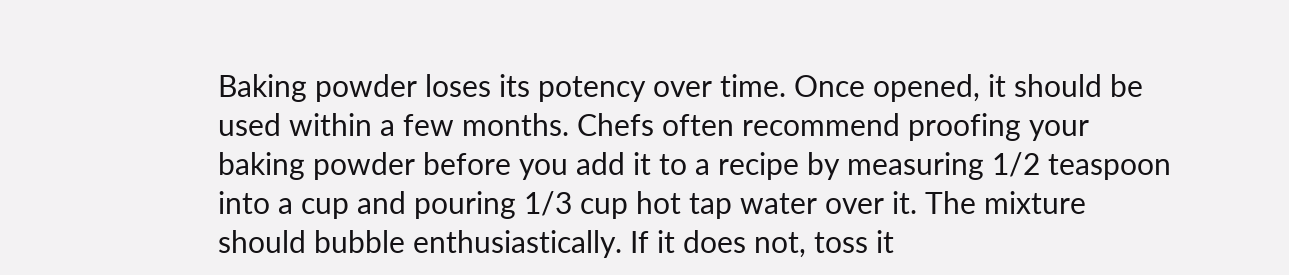Baking powder loses its potency over time. Once opened, it should be used within a few months. Chefs often recommend proofing your baking powder before you add it to a recipe by measuring 1/2 teaspoon into a cup and pouring 1/3 cup hot tap water over it. The mixture should bubble enthusiastically. If it does not, toss it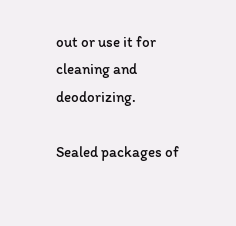out or use it for cleaning and deodorizing.

Sealed packages of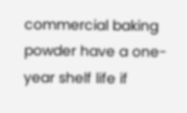commercial baking powder have a one-year shelf life if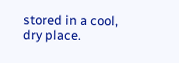stored in a cool, dry place.